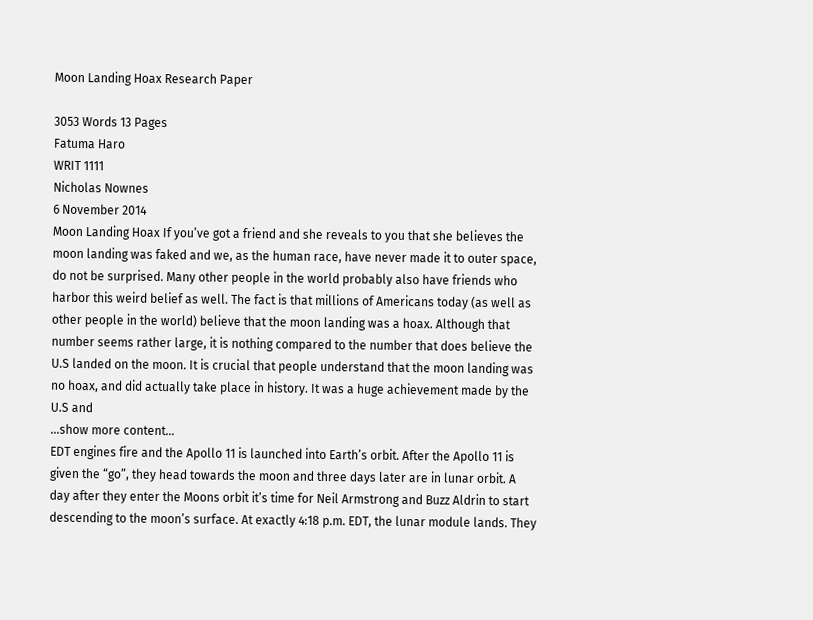Moon Landing Hoax Research Paper

3053 Words 13 Pages
Fatuma Haro
WRIT 1111
Nicholas Nownes
6 November 2014
Moon Landing Hoax If you’ve got a friend and she reveals to you that she believes the moon landing was faked and we, as the human race, have never made it to outer space, do not be surprised. Many other people in the world probably also have friends who harbor this weird belief as well. The fact is that millions of Americans today (as well as other people in the world) believe that the moon landing was a hoax. Although that number seems rather large, it is nothing compared to the number that does believe the U.S landed on the moon. It is crucial that people understand that the moon landing was no hoax, and did actually take place in history. It was a huge achievement made by the U.S and
…show more content…
EDT engines fire and the Apollo 11 is launched into Earth’s orbit. After the Apollo 11 is given the “go”, they head towards the moon and three days later are in lunar orbit. A day after they enter the Moons orbit it’s time for Neil Armstrong and Buzz Aldrin to start descending to the moon’s surface. At exactly 4:18 p.m. EDT, the lunar module lands. They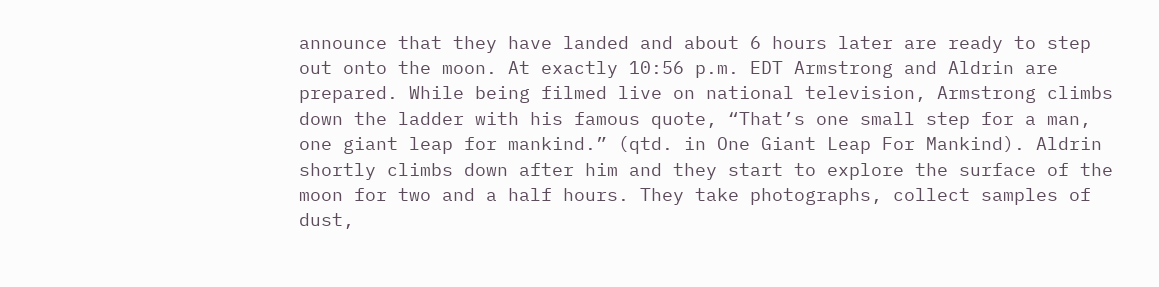announce that they have landed and about 6 hours later are ready to step out onto the moon. At exactly 10:56 p.m. EDT Armstrong and Aldrin are prepared. While being filmed live on national television, Armstrong climbs down the ladder with his famous quote, “That’s one small step for a man, one giant leap for mankind.” (qtd. in One Giant Leap For Mankind). Aldrin shortly climbs down after him and they start to explore the surface of the moon for two and a half hours. They take photographs, collect samples of dust,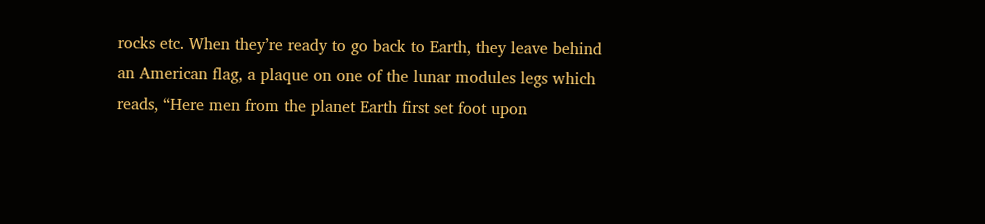rocks etc. When they’re ready to go back to Earth, they leave behind an American flag, a plaque on one of the lunar modules legs which reads, “Here men from the planet Earth first set foot upon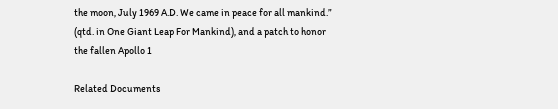the moon, July 1969 A.D. We came in peace for all mankind.” (qtd. in One Giant Leap For Mankind), and a patch to honor the fallen Apollo 1

Related Documents